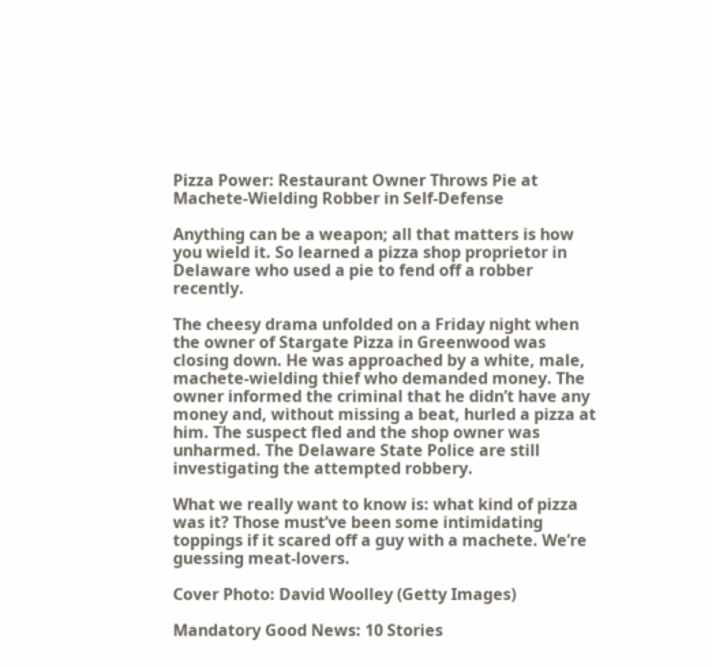Pizza Power: Restaurant Owner Throws Pie at Machete-Wielding Robber in Self-Defense

Anything can be a weapon; all that matters is how you wield it. So learned a pizza shop proprietor in Delaware who used a pie to fend off a robber recently.

The cheesy drama unfolded on a Friday night when the owner of Stargate Pizza in Greenwood was closing down. He was approached by a white, male, machete-wielding thief who demanded money. The owner informed the criminal that he didn’t have any money and, without missing a beat, hurled a pizza at him. The suspect fled and the shop owner was unharmed. The Delaware State Police are still investigating the attempted robbery.

What we really want to know is: what kind of pizza was it? Those must’ve been some intimidating toppings if it scared off a guy with a machete. We’re guessing meat-lovers.

Cover Photo: David Woolley (Getty Images)

Mandatory Good News: 10 Stories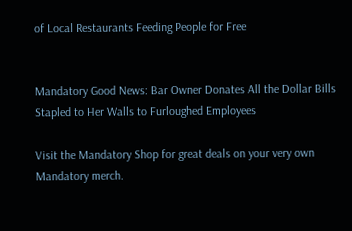of Local Restaurants Feeding People for Free


Mandatory Good News: Bar Owner Donates All the Dollar Bills Stapled to Her Walls to Furloughed Employees

Visit the Mandatory Shop for great deals on your very own Mandatory merch.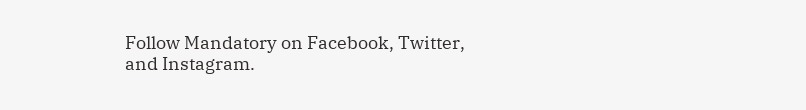Follow Mandatory on Facebook, Twitter, and Instagram.